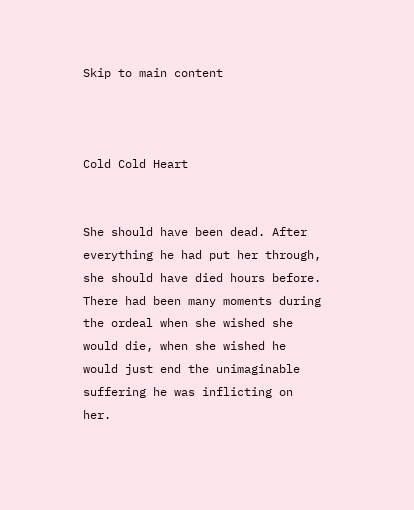Skip to main content



Cold Cold Heart


She should have been dead. After everything he had put her through, she should have died hours before. There had been many moments during the ordeal when she wished she would die, when she wished he would just end the unimaginable suffering he was inflicting on her.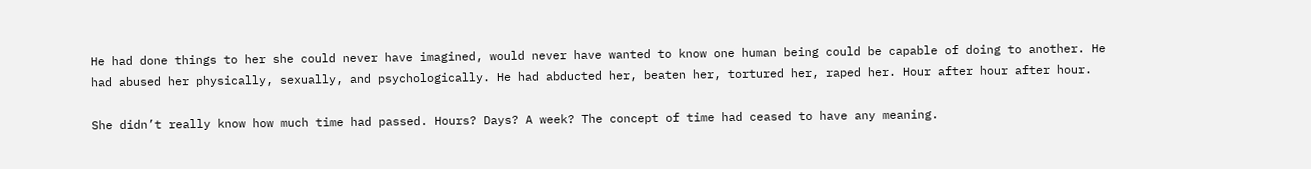He had done things to her she could never have imagined, would never have wanted to know one human being could be capable of doing to another. He had abused her physically, sexually, and psychologically. He had abducted her, beaten her, tortured her, raped her. Hour after hour after hour.

She didn’t really know how much time had passed. Hours? Days? A week? The concept of time had ceased to have any meaning.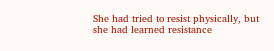She had tried to resist physically, but she had learned resistance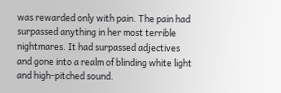was rewarded only with pain. The pain had surpassed anything in her most terrible nightmares. It had surpassed adjectives and gone into a realm of blinding white light and high-pitched sound.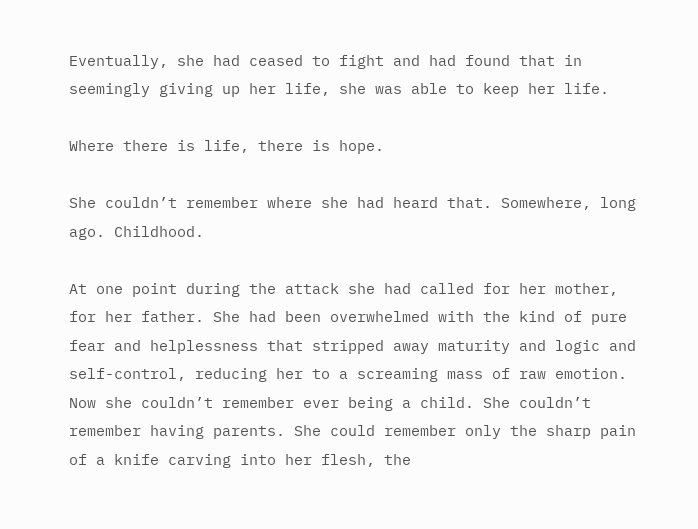Eventually, she had ceased to fight and had found that in seemingly giving up her life, she was able to keep her life.

Where there is life, there is hope.

She couldn’t remember where she had heard that. Somewhere, long ago. Childhood.

At one point during the attack she had called for her mother, for her father. She had been overwhelmed with the kind of pure fear and helplessness that stripped away maturity and logic and self-control, reducing her to a screaming mass of raw emotion. Now she couldn’t remember ever being a child. She couldn’t remember having parents. She could remember only the sharp pain of a knife carving into her flesh, the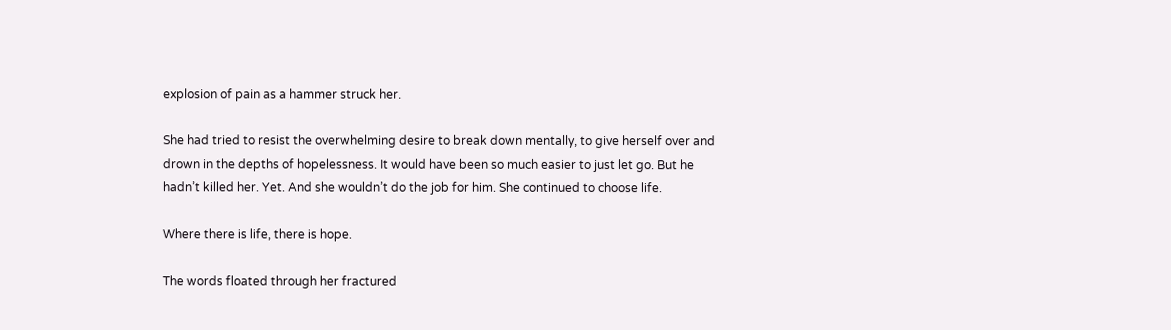explosion of pain as a hammer struck her.

She had tried to resist the overwhelming desire to break down mentally, to give herself over and drown in the depths of hopelessness. It would have been so much easier to just let go. But he hadn’t killed her. Yet. And she wouldn’t do the job for him. She continued to choose life.

Where there is life, there is hope.

The words floated through her fractured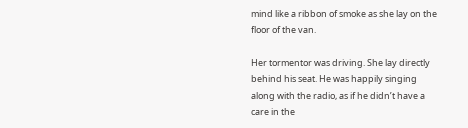mind like a ribbon of smoke as she lay on the floor of the van.

Her tormentor was driving. She lay directly behind his seat. He was happily singing along with the radio, as if he didn’t have a care in the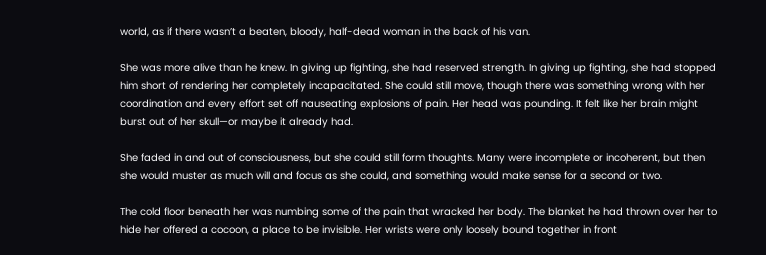world, as if there wasn’t a beaten, bloody, half-dead woman in the back of his van.

She was more alive than he knew. In giving up fighting, she had reserved strength. In giving up fighting, she had stopped him short of rendering her completely incapacitated. She could still move, though there was something wrong with her coordination and every effort set off nauseating explosions of pain. Her head was pounding. It felt like her brain might burst out of her skull—or maybe it already had.

She faded in and out of consciousness, but she could still form thoughts. Many were incomplete or incoherent, but then she would muster as much will and focus as she could, and something would make sense for a second or two.

The cold floor beneath her was numbing some of the pain that wracked her body. The blanket he had thrown over her to hide her offered a cocoon, a place to be invisible. Her wrists were only loosely bound together in front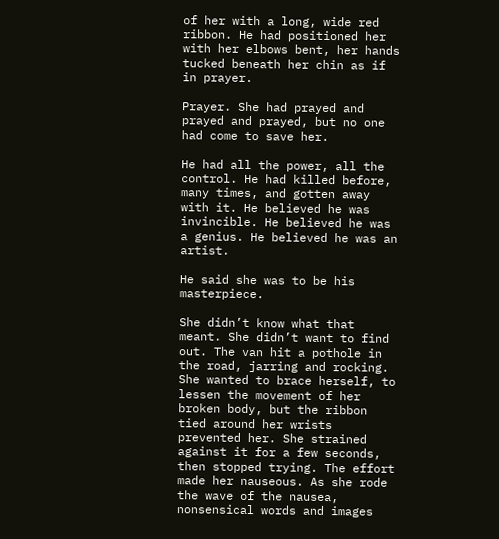of her with a long, wide red ribbon. He had positioned her with her elbows bent, her hands tucked beneath her chin as if in prayer.

Prayer. She had prayed and prayed and prayed, but no one had come to save her.

He had all the power, all the control. He had killed before, many times, and gotten away with it. He believed he was invincible. He believed he was a genius. He believed he was an artist.

He said she was to be his masterpiece.

She didn’t know what that meant. She didn’t want to find out. The van hit a pothole in the road, jarring and rocking. She wanted to brace herself, to lessen the movement of her broken body, but the ribbon tied around her wrists prevented her. She strained against it for a few seconds, then stopped trying. The effort made her nauseous. As she rode the wave of the nausea, nonsensical words and images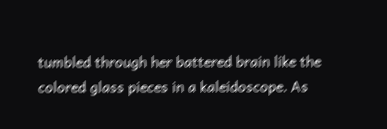tumbled through her battered brain like the colored glass pieces in a kaleidoscope. As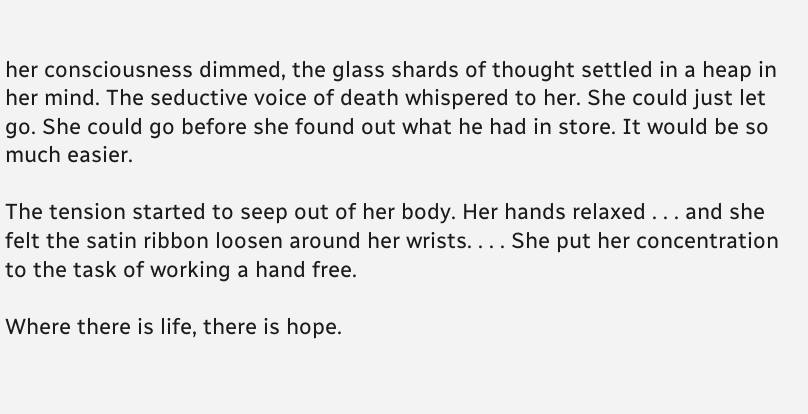her consciousness dimmed, the glass shards of thought settled in a heap in her mind. The seductive voice of death whispered to her. She could just let go. She could go before she found out what he had in store. It would be so much easier.

The tension started to seep out of her body. Her hands relaxed . . . and she felt the satin ribbon loosen around her wrists. . . . She put her concentration to the task of working a hand free.

Where there is life, there is hope.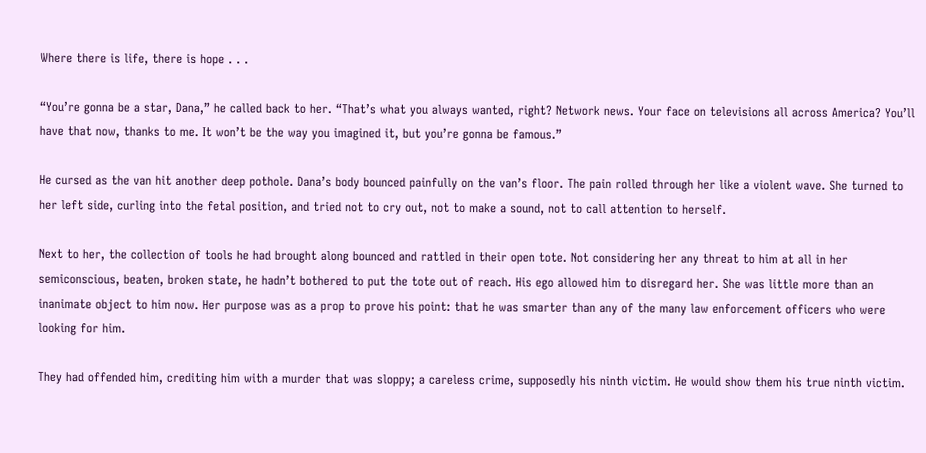Where there is life, there is hope . . .

“You’re gonna be a star, Dana,” he called back to her. “That’s what you always wanted, right? Network news. Your face on televisions all across America? You’ll have that now, thanks to me. It won’t be the way you imagined it, but you’re gonna be famous.”

He cursed as the van hit another deep pothole. Dana’s body bounced painfully on the van’s floor. The pain rolled through her like a violent wave. She turned to her left side, curling into the fetal position, and tried not to cry out, not to make a sound, not to call attention to herself.

Next to her, the collection of tools he had brought along bounced and rattled in their open tote. Not considering her any threat to him at all in her semiconscious, beaten, broken state, he hadn’t bothered to put the tote out of reach. His ego allowed him to disregard her. She was little more than an inanimate object to him now. Her purpose was as a prop to prove his point: that he was smarter than any of the many law enforcement officers who were looking for him.

They had offended him, crediting him with a murder that was sloppy; a careless crime, supposedly his ninth victim. He would show them his true ninth victim.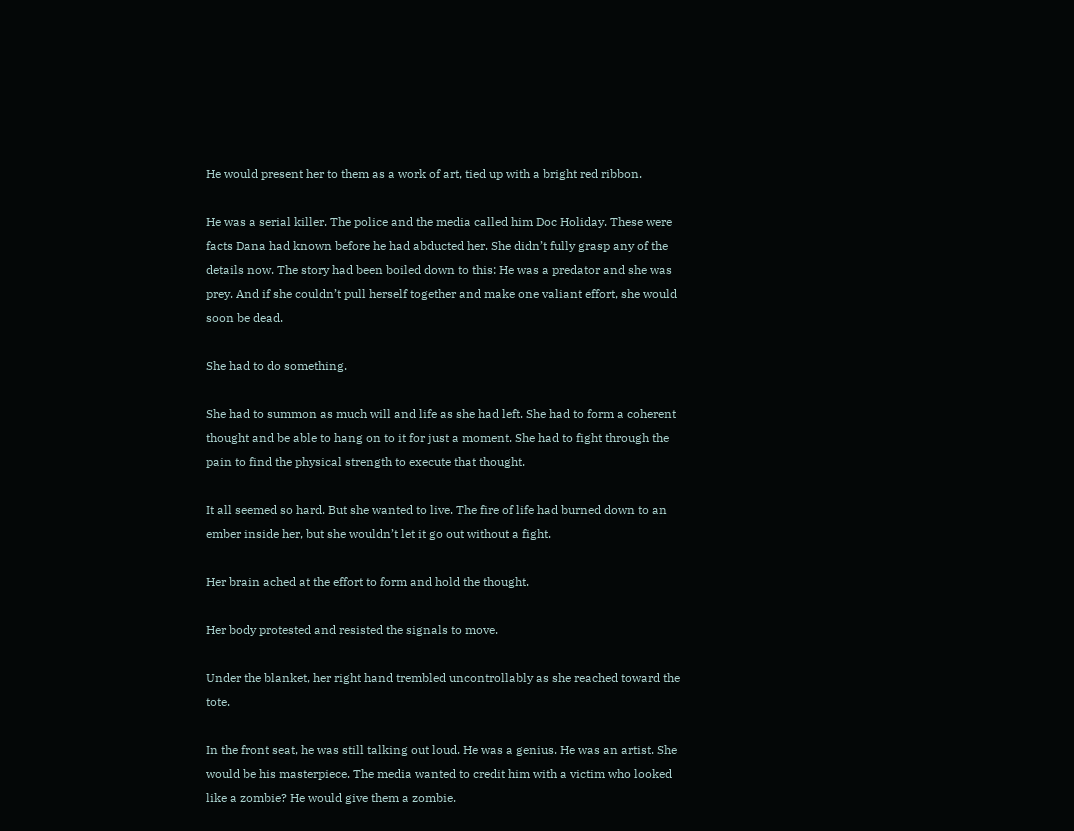He would present her to them as a work of art, tied up with a bright red ribbon.

He was a serial killer. The police and the media called him Doc Holiday. These were facts Dana had known before he had abducted her. She didn’t fully grasp any of the details now. The story had been boiled down to this: He was a predator and she was prey. And if she couldn’t pull herself together and make one valiant effort, she would soon be dead.

She had to do something.

She had to summon as much will and life as she had left. She had to form a coherent thought and be able to hang on to it for just a moment. She had to fight through the pain to find the physical strength to execute that thought.

It all seemed so hard. But she wanted to live. The fire of life had burned down to an ember inside her, but she wouldn’t let it go out without a fight.

Her brain ached at the effort to form and hold the thought.

Her body protested and resisted the signals to move.

Under the blanket, her right hand trembled uncontrollably as she reached toward the tote.

In the front seat, he was still talking out loud. He was a genius. He was an artist. She would be his masterpiece. The media wanted to credit him with a victim who looked like a zombie? He would give them a zombie.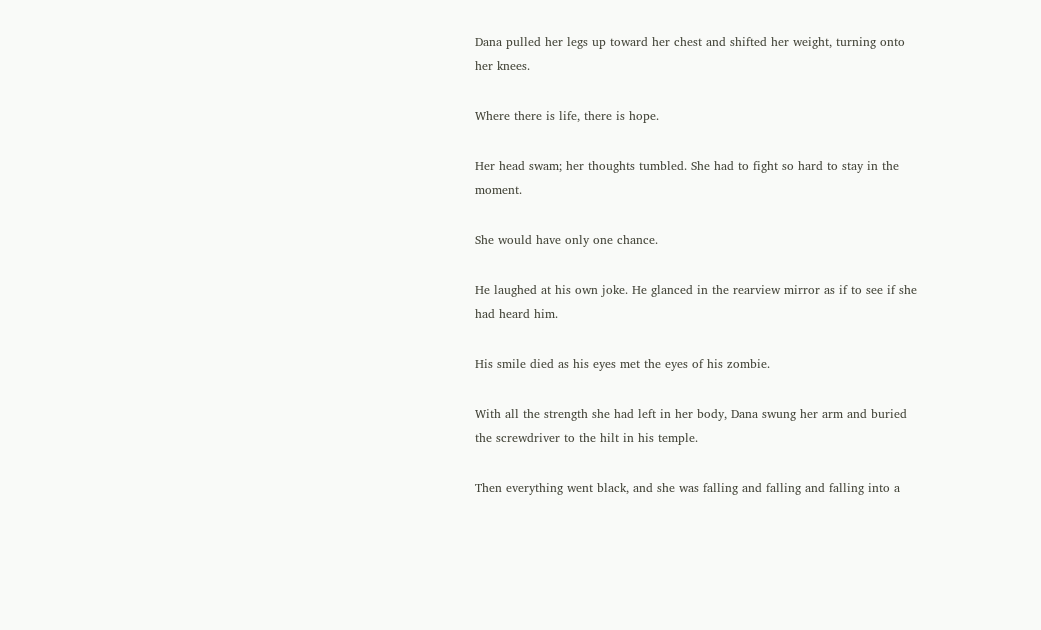Dana pulled her legs up toward her chest and shifted her weight, turning onto her knees.

Where there is life, there is hope.

Her head swam; her thoughts tumbled. She had to fight so hard to stay in the moment.

She would have only one chance.

He laughed at his own joke. He glanced in the rearview mirror as if to see if she had heard him.

His smile died as his eyes met the eyes of his zombie.

With all the strength she had left in her body, Dana swung her arm and buried the screwdriver to the hilt in his temple.

Then everything went black, and she was falling and falling and falling into a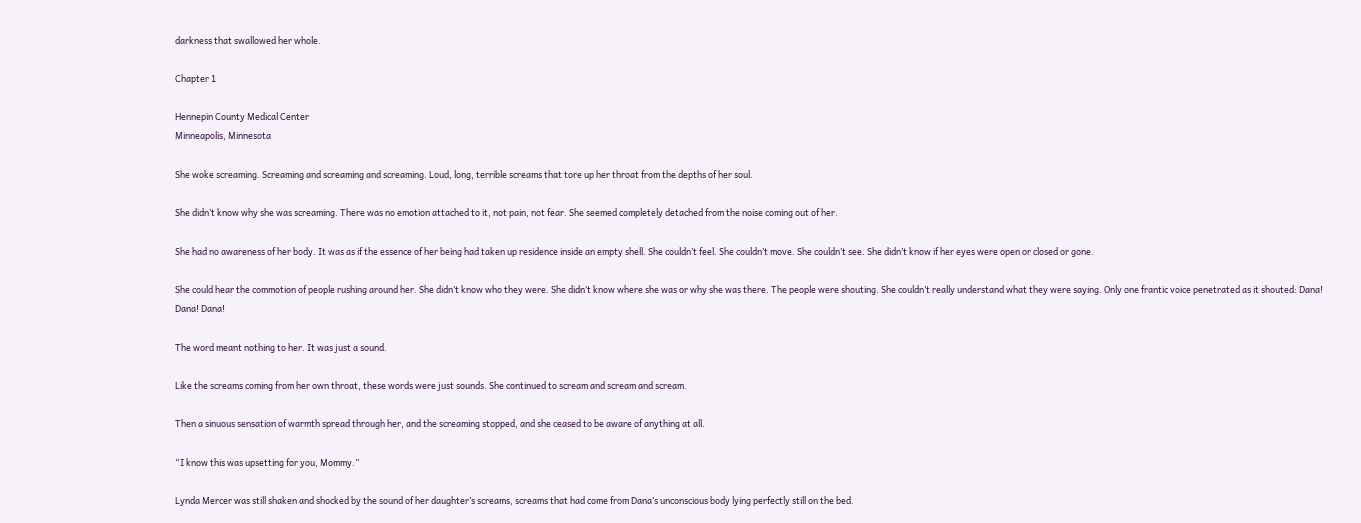darkness that swallowed her whole.

Chapter 1

Hennepin County Medical Center
Minneapolis, Minnesota

She woke screaming. Screaming and screaming and screaming. Loud, long, terrible screams that tore up her throat from the depths of her soul.

She didn’t know why she was screaming. There was no emotion attached to it, not pain, not fear. She seemed completely detached from the noise coming out of her.

She had no awareness of her body. It was as if the essence of her being had taken up residence inside an empty shell. She couldn’t feel. She couldn’t move. She couldn’t see. She didn’t know if her eyes were open or closed or gone.

She could hear the commotion of people rushing around her. She didn’t know who they were. She didn’t know where she was or why she was there. The people were shouting. She couldn’t really understand what they were saying. Only one frantic voice penetrated as it shouted: Dana! Dana! Dana!

The word meant nothing to her. It was just a sound.

Like the screams coming from her own throat, these words were just sounds. She continued to scream and scream and scream.

Then a sinuous sensation of warmth spread through her, and the screaming stopped, and she ceased to be aware of anything at all.

“I know this was upsetting for you, Mommy.”

Lynda Mercer was still shaken and shocked by the sound of her daughter’s screams, screams that had come from Dana’s unconscious body lying perfectly still on the bed.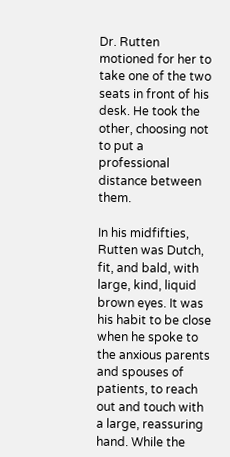Dr. Rutten motioned for her to take one of the two seats in front of his desk. He took the other, choosing not to put a professional distance between them.

In his midfifties, Rutten was Dutch, fit, and bald, with large, kind, liquid brown eyes. It was his habit to be close when he spoke to the anxious parents and spouses of patients, to reach out and touch with a large, reassuring hand. While the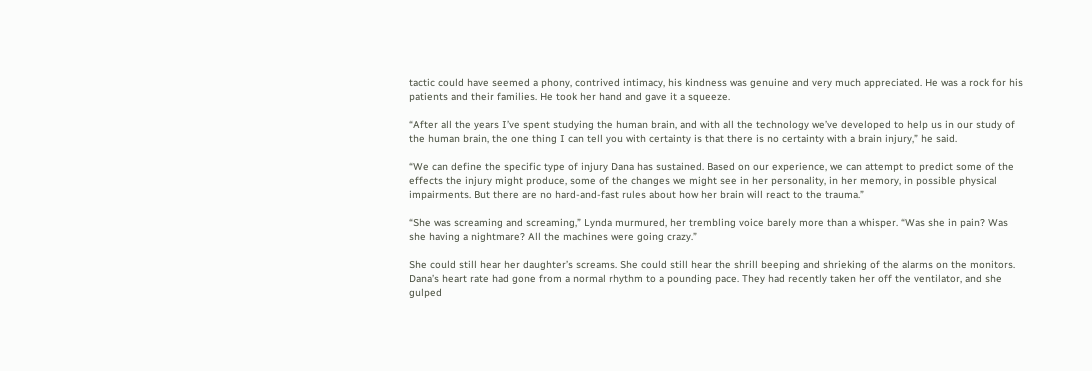tactic could have seemed a phony, contrived intimacy, his kindness was genuine and very much appreciated. He was a rock for his patients and their families. He took her hand and gave it a squeeze.

“After all the years I’ve spent studying the human brain, and with all the technology we’ve developed to help us in our study of the human brain, the one thing I can tell you with certainty is that there is no certainty with a brain injury,” he said.

“We can define the specific type of injury Dana has sustained. Based on our experience, we can attempt to predict some of the effects the injury might produce, some of the changes we might see in her personality, in her memory, in possible physical impairments. But there are no hard-and-fast rules about how her brain will react to the trauma.”

“She was screaming and screaming,” Lynda murmured, her trembling voice barely more than a whisper. “Was she in pain? Was she having a nightmare? All the machines were going crazy.”

She could still hear her daughter’s screams. She could still hear the shrill beeping and shrieking of the alarms on the monitors. Dana’s heart rate had gone from a normal rhythm to a pounding pace. They had recently taken her off the ventilator, and she gulped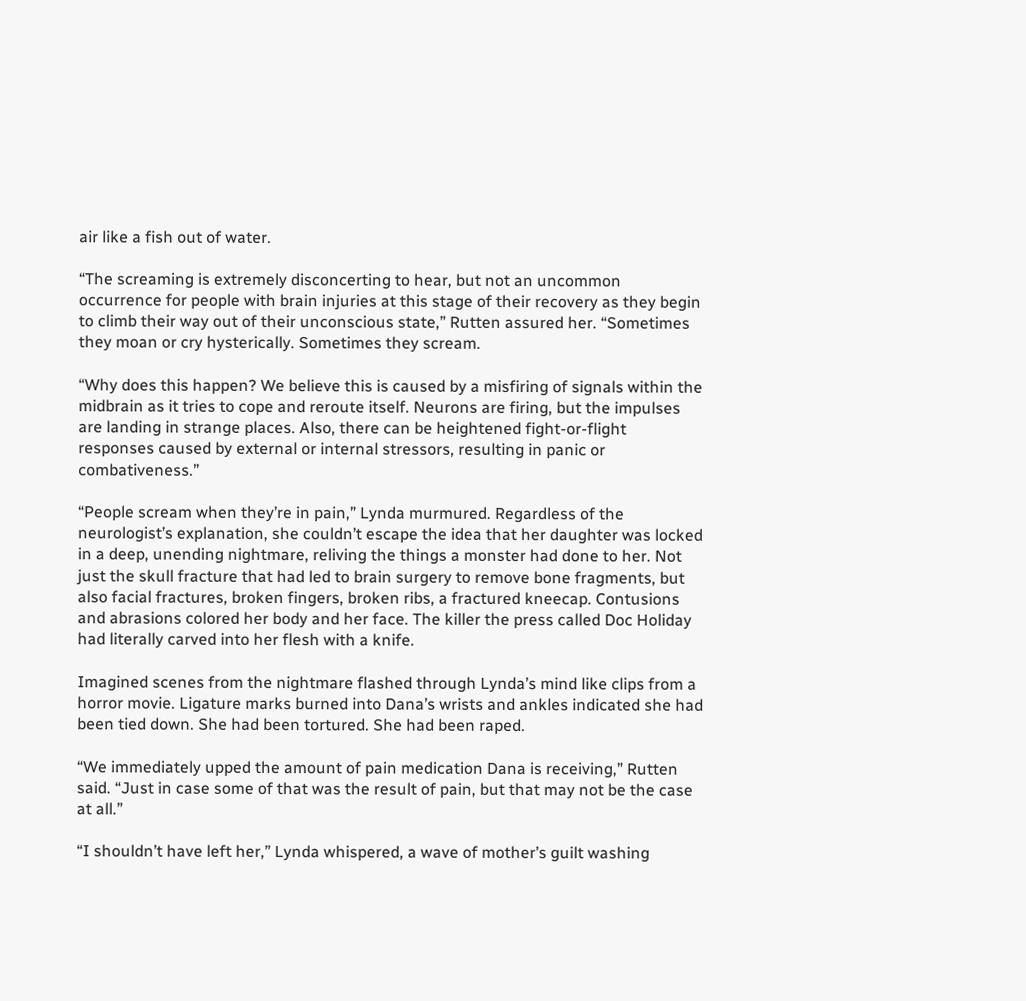air like a fish out of water.

“The screaming is extremely disconcerting to hear, but not an uncommon occurrence for people with brain injuries at this stage of their recovery as they begin to climb their way out of their unconscious state,” Rutten assured her. “Sometimes they moan or cry hysterically. Sometimes they scream.

“Why does this happen? We believe this is caused by a misfiring of signals within the midbrain as it tries to cope and reroute itself. Neurons are firing, but the impulses are landing in strange places. Also, there can be heightened fight-or-flight responses caused by external or internal stressors, resulting in panic or combativeness.”

“People scream when they’re in pain,” Lynda murmured. Regardless of the neurologist’s explanation, she couldn’t escape the idea that her daughter was locked in a deep, unending nightmare, reliving the things a monster had done to her. Not just the skull fracture that had led to brain surgery to remove bone fragments, but also facial fractures, broken fingers, broken ribs, a fractured kneecap. Contusions and abrasions colored her body and her face. The killer the press called Doc Holiday had literally carved into her flesh with a knife.

Imagined scenes from the nightmare flashed through Lynda’s mind like clips from a horror movie. Ligature marks burned into Dana’s wrists and ankles indicated she had been tied down. She had been tortured. She had been raped.

“We immediately upped the amount of pain medication Dana is receiving,” Rutten said. “Just in case some of that was the result of pain, but that may not be the case at all.”

“I shouldn’t have left her,” Lynda whispered, a wave of mother’s guilt washing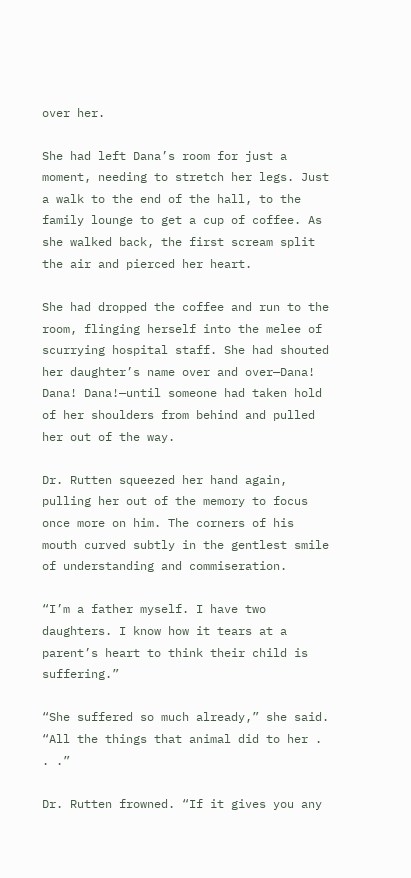over her.

She had left Dana’s room for just a moment, needing to stretch her legs. Just a walk to the end of the hall, to the family lounge to get a cup of coffee. As she walked back, the first scream split the air and pierced her heart.

She had dropped the coffee and run to the room, flinging herself into the melee of scurrying hospital staff. She had shouted her daughter’s name over and over—Dana! Dana! Dana!—until someone had taken hold of her shoulders from behind and pulled her out of the way.

Dr. Rutten squeezed her hand again, pulling her out of the memory to focus once more on him. The corners of his mouth curved subtly in the gentlest smile of understanding and commiseration.

“I’m a father myself. I have two daughters. I know how it tears at a parent’s heart to think their child is suffering.”

“She suffered so much already,” she said. “All the things that animal did to her . . .”

Dr. Rutten frowned. “If it gives you any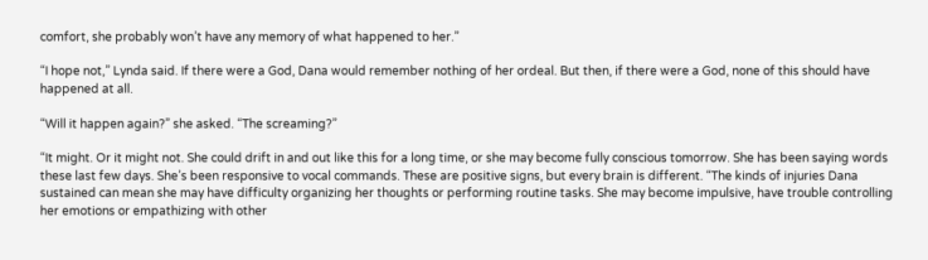comfort, she probably won’t have any memory of what happened to her.”

“I hope not,” Lynda said. If there were a God, Dana would remember nothing of her ordeal. But then, if there were a God, none of this should have happened at all.

“Will it happen again?” she asked. “The screaming?”

“It might. Or it might not. She could drift in and out like this for a long time, or she may become fully conscious tomorrow. She has been saying words these last few days. She’s been responsive to vocal commands. These are positive signs, but every brain is different. “The kinds of injuries Dana sustained can mean she may have difficulty organizing her thoughts or performing routine tasks. She may become impulsive, have trouble controlling her emotions or empathizing with other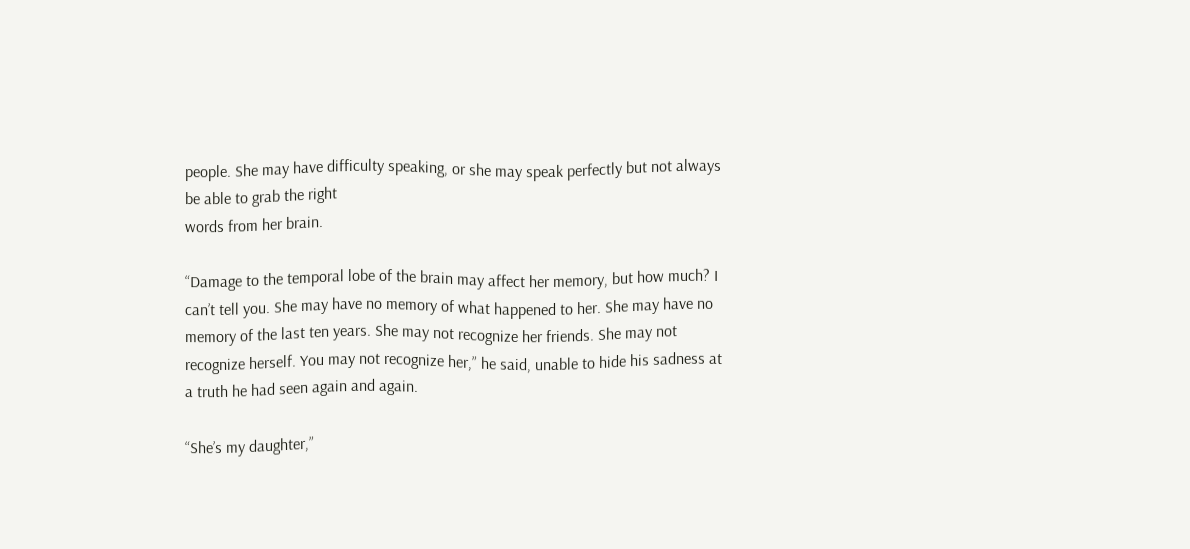people. She may have difficulty speaking, or she may speak perfectly but not always be able to grab the right
words from her brain.

“Damage to the temporal lobe of the brain may affect her memory, but how much? I can’t tell you. She may have no memory of what happened to her. She may have no memory of the last ten years. She may not recognize her friends. She may not recognize herself. You may not recognize her,” he said, unable to hide his sadness at a truth he had seen again and again.

“She’s my daughter,”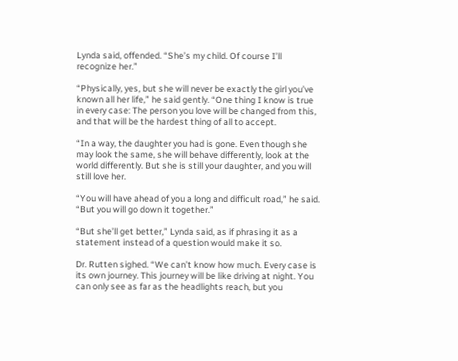Lynda said, offended. “She’s my child. Of course I’ll recognize her.”

“Physically, yes, but she will never be exactly the girl you’ve known all her life,” he said gently. “One thing I know is true in every case: The person you love will be changed from this, and that will be the hardest thing of all to accept.

“In a way, the daughter you had is gone. Even though she may look the same, she will behave differently, look at the world differently. But she is still your daughter, and you will still love her.

“You will have ahead of you a long and difficult road,” he said. “But you will go down it together.”

“But she’ll get better,” Lynda said, as if phrasing it as a statement instead of a question would make it so.

Dr. Rutten sighed. “We can’t know how much. Every case is its own journey. This journey will be like driving at night. You can only see as far as the headlights reach, but you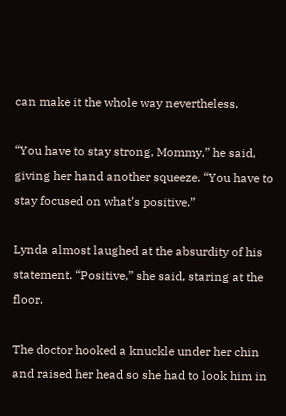can make it the whole way nevertheless.

“You have to stay strong, Mommy,” he said, giving her hand another squeeze. “You have to stay focused on what’s positive.”

Lynda almost laughed at the absurdity of his statement. “Positive,” she said, staring at the floor.

The doctor hooked a knuckle under her chin and raised her head so she had to look him in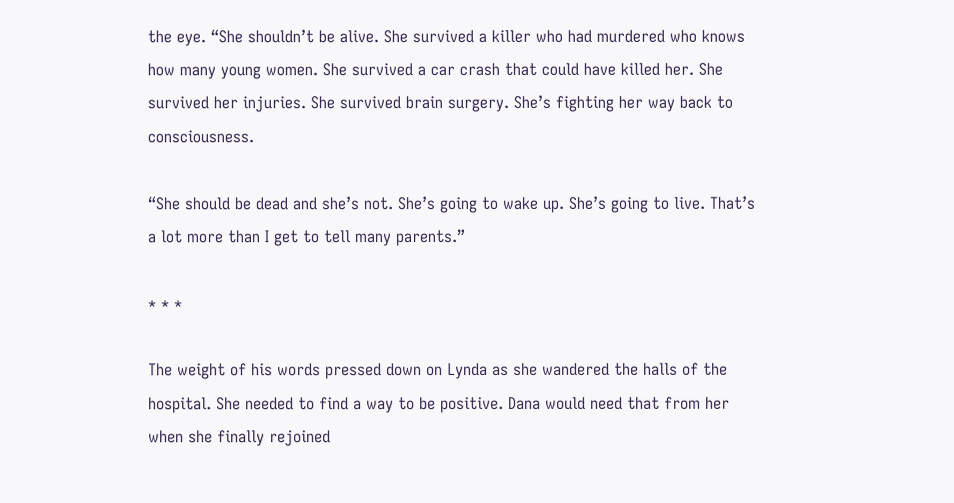the eye. “She shouldn’t be alive. She survived a killer who had murdered who knows how many young women. She survived a car crash that could have killed her. She survived her injuries. She survived brain surgery. She’s fighting her way back to consciousness.

“She should be dead and she’s not. She’s going to wake up. She’s going to live. That’s a lot more than I get to tell many parents.”

* * *

The weight of his words pressed down on Lynda as she wandered the halls of the hospital. She needed to find a way to be positive. Dana would need that from her when she finally rejoined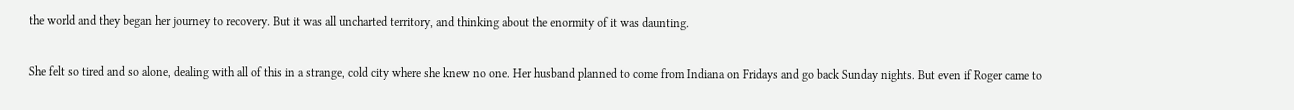the world and they began her journey to recovery. But it was all uncharted territory, and thinking about the enormity of it was daunting.

She felt so tired and so alone, dealing with all of this in a strange, cold city where she knew no one. Her husband planned to come from Indiana on Fridays and go back Sunday nights. But even if Roger came to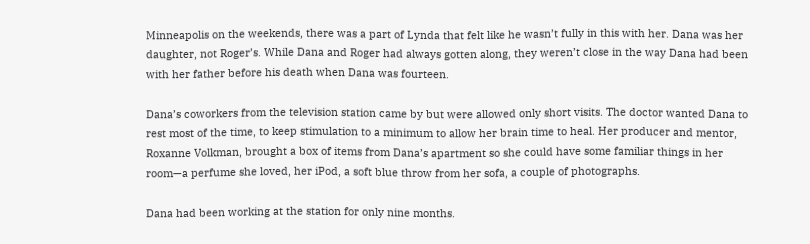Minneapolis on the weekends, there was a part of Lynda that felt like he wasn’t fully in this with her. Dana was her daughter, not Roger’s. While Dana and Roger had always gotten along, they weren’t close in the way Dana had been with her father before his death when Dana was fourteen.

Dana’s coworkers from the television station came by but were allowed only short visits. The doctor wanted Dana to rest most of the time, to keep stimulation to a minimum to allow her brain time to heal. Her producer and mentor, Roxanne Volkman, brought a box of items from Dana’s apartment so she could have some familiar things in her room—a perfume she loved, her iPod, a soft blue throw from her sofa, a couple of photographs.

Dana had been working at the station for only nine months.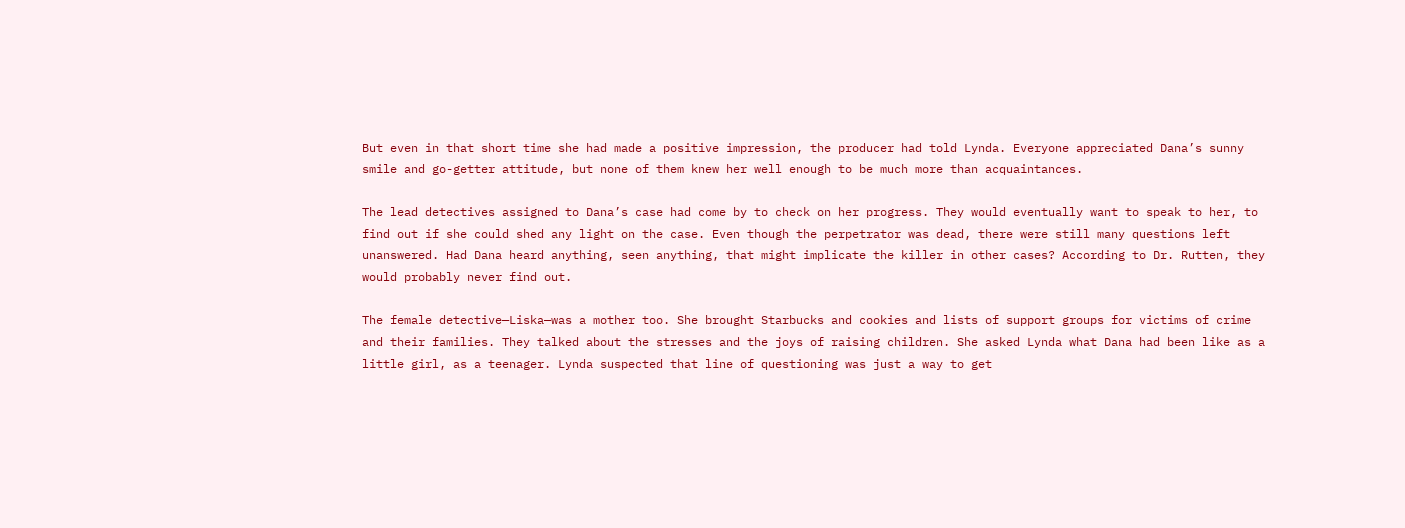But even in that short time she had made a positive impression, the producer had told Lynda. Everyone appreciated Dana’s sunny smile and go-getter attitude, but none of them knew her well enough to be much more than acquaintances.

The lead detectives assigned to Dana’s case had come by to check on her progress. They would eventually want to speak to her, to find out if she could shed any light on the case. Even though the perpetrator was dead, there were still many questions left unanswered. Had Dana heard anything, seen anything, that might implicate the killer in other cases? According to Dr. Rutten, they would probably never find out.

The female detective—Liska—was a mother too. She brought Starbucks and cookies and lists of support groups for victims of crime and their families. They talked about the stresses and the joys of raising children. She asked Lynda what Dana had been like as a little girl, as a teenager. Lynda suspected that line of questioning was just a way to get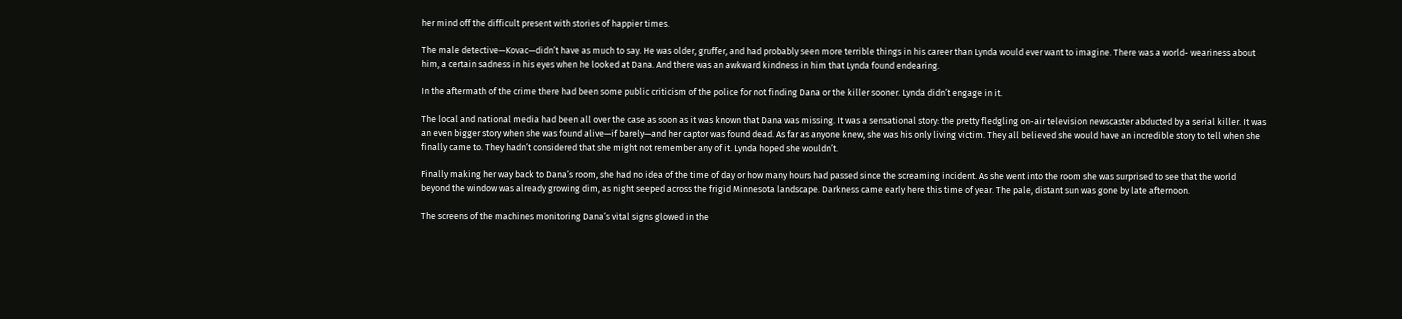her mind off the difficult present with stories of happier times.

The male detective—Kovac—didn’t have as much to say. He was older, gruffer, and had probably seen more terrible things in his career than Lynda would ever want to imagine. There was a world- weariness about him, a certain sadness in his eyes when he looked at Dana. And there was an awkward kindness in him that Lynda found endearing.

In the aftermath of the crime there had been some public criticism of the police for not finding Dana or the killer sooner. Lynda didn’t engage in it.

The local and national media had been all over the case as soon as it was known that Dana was missing. It was a sensational story: the pretty fledgling on-air television newscaster abducted by a serial killer. It was an even bigger story when she was found alive—if barely—and her captor was found dead. As far as anyone knew, she was his only living victim. They all believed she would have an incredible story to tell when she finally came to. They hadn’t considered that she might not remember any of it. Lynda hoped she wouldn’t.

Finally making her way back to Dana’s room, she had no idea of the time of day or how many hours had passed since the screaming incident. As she went into the room she was surprised to see that the world beyond the window was already growing dim, as night seeped across the frigid Minnesota landscape. Darkness came early here this time of year. The pale, distant sun was gone by late afternoon.

The screens of the machines monitoring Dana’s vital signs glowed in the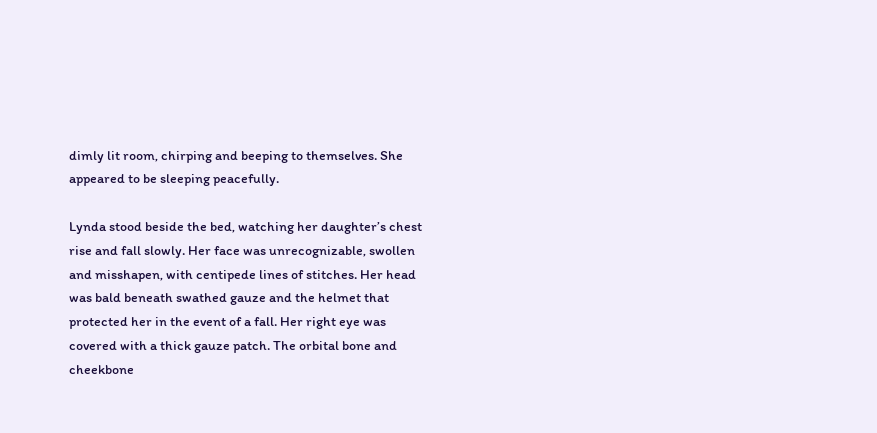dimly lit room, chirping and beeping to themselves. She appeared to be sleeping peacefully.

Lynda stood beside the bed, watching her daughter’s chest rise and fall slowly. Her face was unrecognizable, swollen and misshapen, with centipede lines of stitches. Her head was bald beneath swathed gauze and the helmet that protected her in the event of a fall. Her right eye was covered with a thick gauze patch. The orbital bone and cheekbone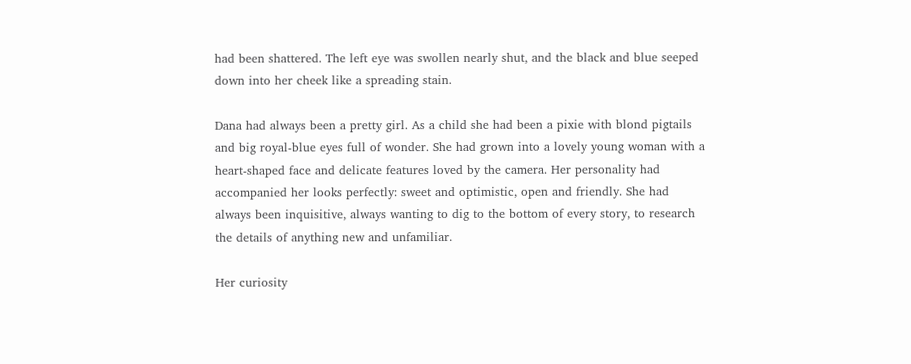had been shattered. The left eye was swollen nearly shut, and the black and blue seeped down into her cheek like a spreading stain.

Dana had always been a pretty girl. As a child she had been a pixie with blond pigtails and big royal-blue eyes full of wonder. She had grown into a lovely young woman with a heart-shaped face and delicate features loved by the camera. Her personality had accompanied her looks perfectly: sweet and optimistic, open and friendly. She had always been inquisitive, always wanting to dig to the bottom of every story, to research the details of anything new and unfamiliar.

Her curiosity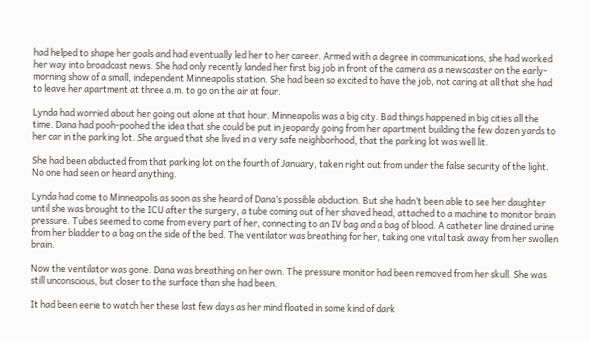had helped to shape her goals and had eventually led her to her career. Armed with a degree in communications, she had worked her way into broadcast news. She had only recently landed her first big job in front of the camera as a newscaster on the early-morning show of a small, independent Minneapolis station. She had been so excited to have the job, not caring at all that she had to leave her apartment at three a.m. to go on the air at four.

Lynda had worried about her going out alone at that hour. Minneapolis was a big city. Bad things happened in big cities all the time. Dana had pooh-poohed the idea that she could be put in jeopardy going from her apartment building the few dozen yards to her car in the parking lot. She argued that she lived in a very safe neighborhood, that the parking lot was well lit.

She had been abducted from that parking lot on the fourth of January, taken right out from under the false security of the light. No one had seen or heard anything.

Lynda had come to Minneapolis as soon as she heard of Dana’s possible abduction. But she hadn’t been able to see her daughter until she was brought to the ICU after the surgery, a tube coming out of her shaved head, attached to a machine to monitor brain pressure. Tubes seemed to come from every part of her, connecting to an IV bag and a bag of blood. A catheter line drained urine from her bladder to a bag on the side of the bed. The ventilator was breathing for her, taking one vital task away from her swollen brain.

Now the ventilator was gone. Dana was breathing on her own. The pressure monitor had been removed from her skull. She was still unconscious, but closer to the surface than she had been.

It had been eerie to watch her these last few days as her mind floated in some kind of dark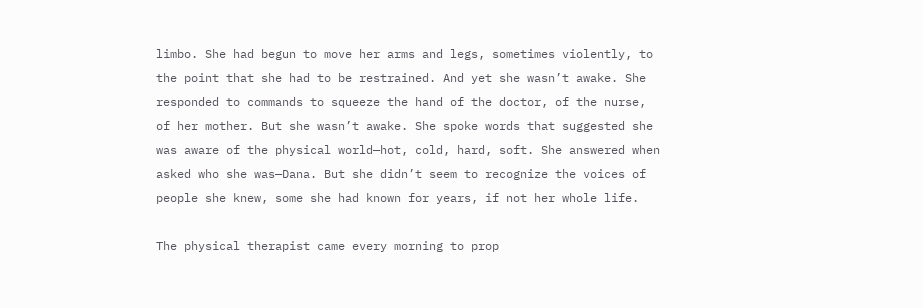limbo. She had begun to move her arms and legs, sometimes violently, to the point that she had to be restrained. And yet she wasn’t awake. She responded to commands to squeeze the hand of the doctor, of the nurse, of her mother. But she wasn’t awake. She spoke words that suggested she was aware of the physical world—hot, cold, hard, soft. She answered when asked who she was—Dana. But she didn’t seem to recognize the voices of people she knew, some she had known for years, if not her whole life.

The physical therapist came every morning to prop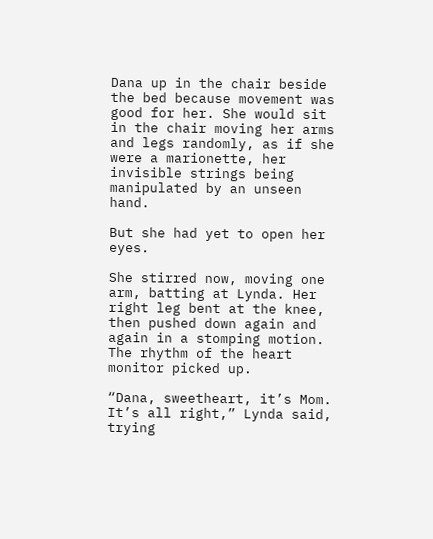Dana up in the chair beside the bed because movement was good for her. She would sit in the chair moving her arms and legs randomly, as if she were a marionette, her invisible strings being manipulated by an unseen hand.

But she had yet to open her eyes.

She stirred now, moving one arm, batting at Lynda. Her right leg bent at the knee, then pushed down again and again in a stomping motion. The rhythm of the heart monitor picked up.

“Dana, sweetheart, it’s Mom. It’s all right,” Lynda said, trying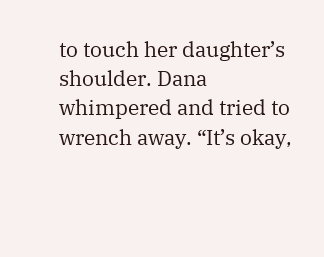to touch her daughter’s shoulder. Dana whimpered and tried to wrench away. “It’s okay,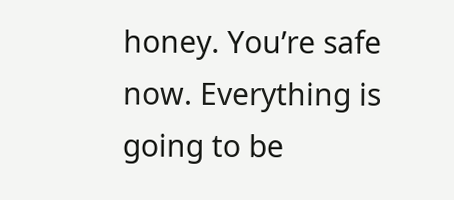honey. You’re safe now. Everything is going to be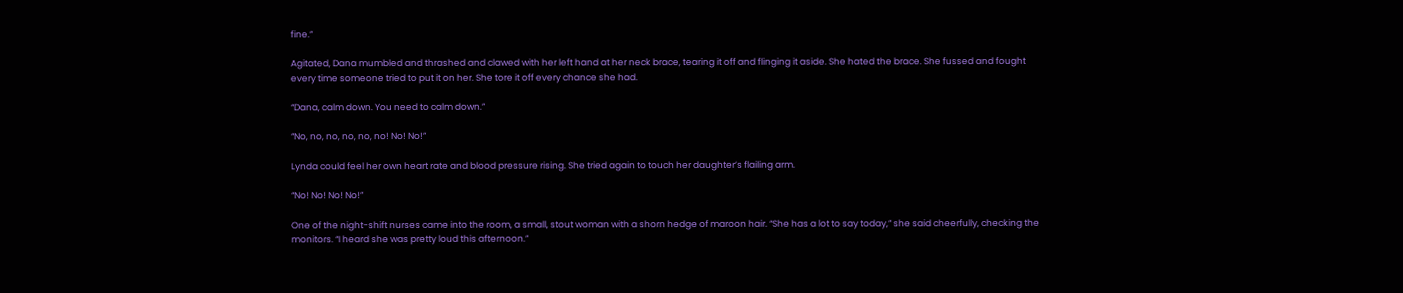fine.”

Agitated, Dana mumbled and thrashed and clawed with her left hand at her neck brace, tearing it off and flinging it aside. She hated the brace. She fussed and fought every time someone tried to put it on her. She tore it off every chance she had.

“Dana, calm down. You need to calm down.”

“No, no, no, no, no, no! No! No!”

Lynda could feel her own heart rate and blood pressure rising. She tried again to touch her daughter’s flailing arm.

“No! No! No! No!”

One of the night-shift nurses came into the room, a small, stout woman with a shorn hedge of maroon hair. “She has a lot to say today,” she said cheerfully, checking the monitors. “I heard she was pretty loud this afternoon.”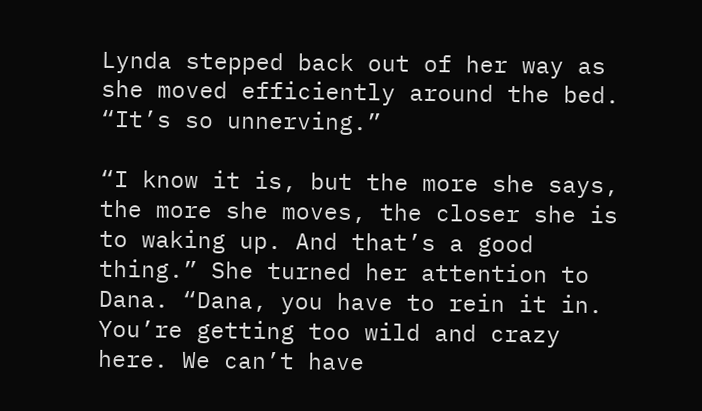Lynda stepped back out of her way as she moved efficiently around the bed. “It’s so unnerving.”

“I know it is, but the more she says, the more she moves, the closer she is to waking up. And that’s a good thing.” She turned her attention to Dana. “Dana, you have to rein it in. You’re getting too wild and crazy here. We can’t have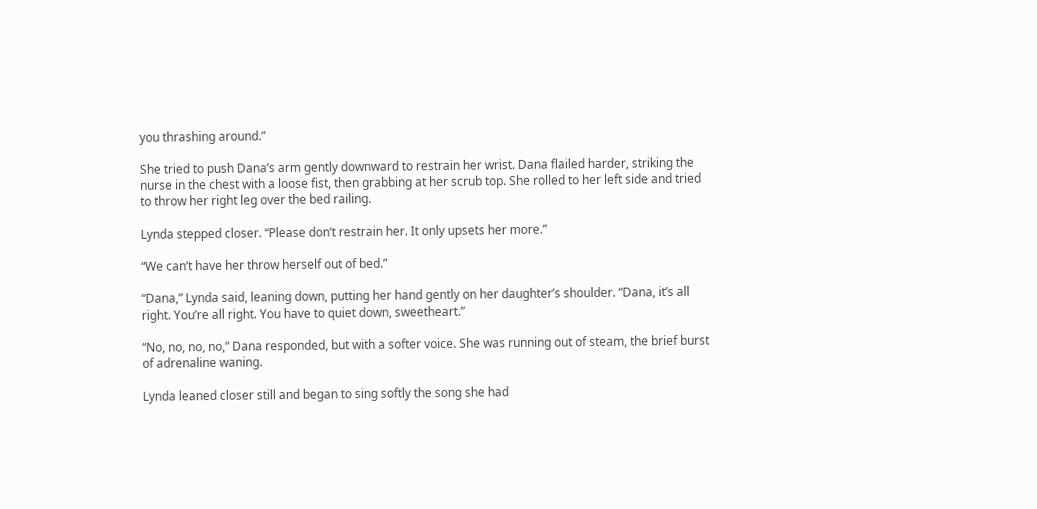you thrashing around.”

She tried to push Dana’s arm gently downward to restrain her wrist. Dana flailed harder, striking the nurse in the chest with a loose fist, then grabbing at her scrub top. She rolled to her left side and tried to throw her right leg over the bed railing.

Lynda stepped closer. “Please don’t restrain her. It only upsets her more.”

“We can’t have her throw herself out of bed.”

“Dana,” Lynda said, leaning down, putting her hand gently on her daughter’s shoulder. “Dana, it’s all right. You’re all right. You have to quiet down, sweetheart.”

“No, no, no, no,” Dana responded, but with a softer voice. She was running out of steam, the brief burst of adrenaline waning.

Lynda leaned closer still and began to sing softly the song she had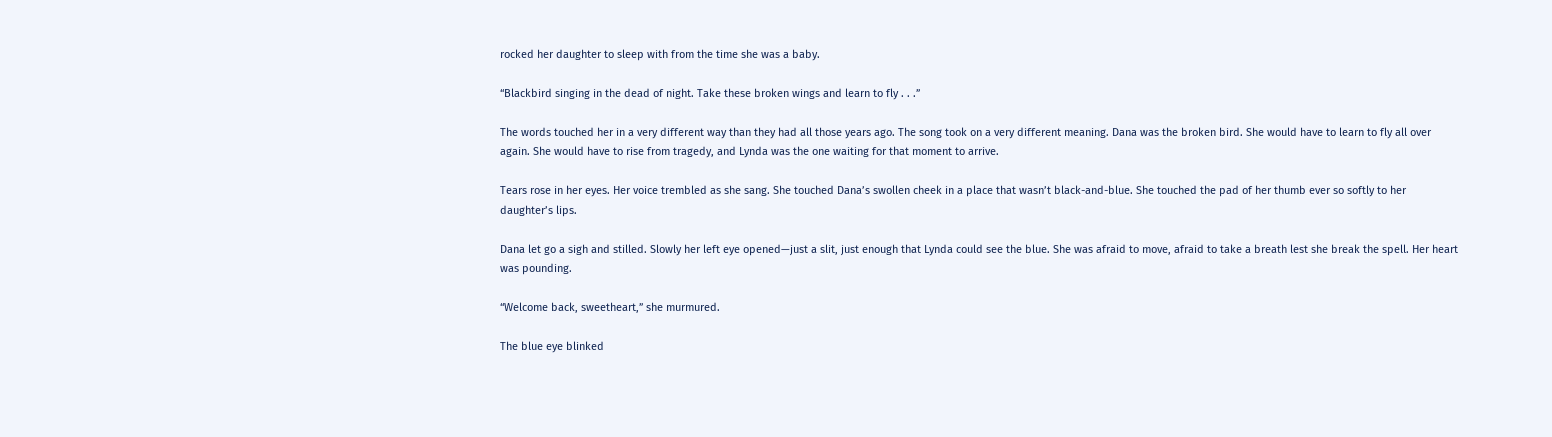rocked her daughter to sleep with from the time she was a baby.

“Blackbird singing in the dead of night. Take these broken wings and learn to fly . . .”

The words touched her in a very different way than they had all those years ago. The song took on a very different meaning. Dana was the broken bird. She would have to learn to fly all over again. She would have to rise from tragedy, and Lynda was the one waiting for that moment to arrive.

Tears rose in her eyes. Her voice trembled as she sang. She touched Dana’s swollen cheek in a place that wasn’t black-and-blue. She touched the pad of her thumb ever so softly to her daughter’s lips.

Dana let go a sigh and stilled. Slowly her left eye opened—just a slit, just enough that Lynda could see the blue. She was afraid to move, afraid to take a breath lest she break the spell. Her heart was pounding.

“Welcome back, sweetheart,” she murmured.

The blue eye blinked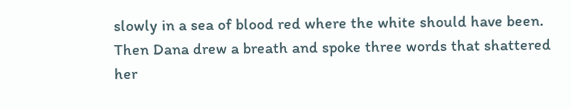slowly in a sea of blood red where the white should have been. Then Dana drew a breath and spoke three words that shattered her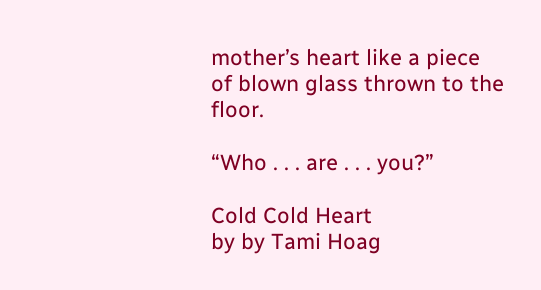mother’s heart like a piece of blown glass thrown to the floor.

“Who . . . are . . . you?”

Cold Cold Heart
by by Tami Hoag